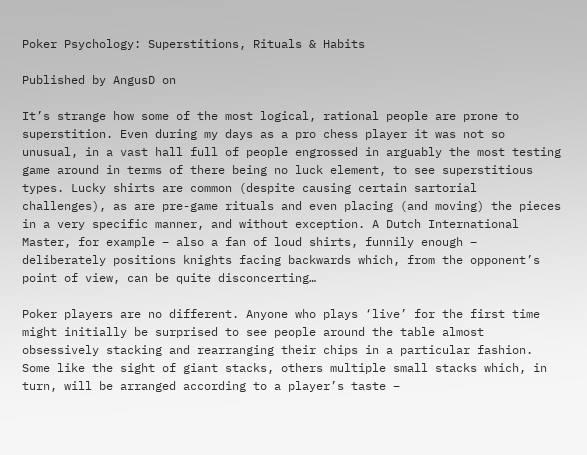Poker Psychology: Superstitions, Rituals & Habits

Published by AngusD on

It’s strange how some of the most logical, rational people are prone to superstition. Even during my days as a pro chess player it was not so unusual, in a vast hall full of people engrossed in arguably the most testing game around in terms of there being no luck element, to see superstitious types. Lucky shirts are common (despite causing certain sartorial challenges), as are pre-game rituals and even placing (and moving) the pieces in a very specific manner, and without exception. A Dutch International Master, for example – also a fan of loud shirts, funnily enough – deliberately positions knights facing backwards which, from the opponent’s point of view, can be quite disconcerting…

Poker players are no different. Anyone who plays ‘live’ for the first time might initially be surprised to see people around the table almost obsessively stacking and rearranging their chips in a particular fashion. Some like the sight of giant stacks, others multiple small stacks which, in turn, will be arranged according to a player’s taste –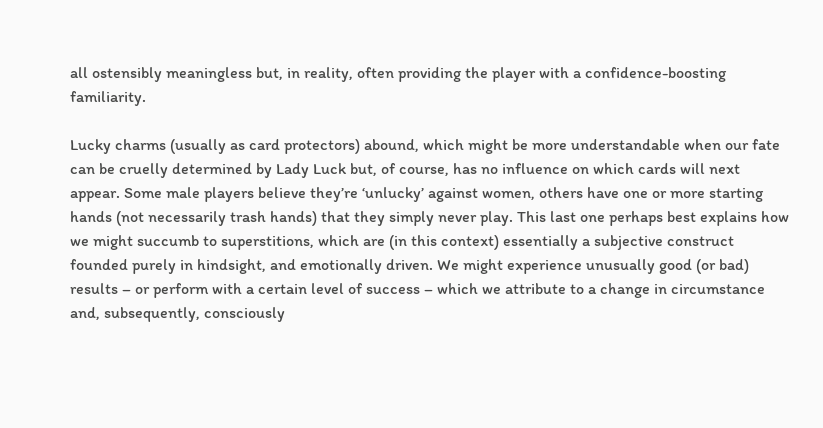all ostensibly meaningless but, in reality, often providing the player with a confidence-boosting familiarity.

Lucky charms (usually as card protectors) abound, which might be more understandable when our fate can be cruelly determined by Lady Luck but, of course, has no influence on which cards will next appear. Some male players believe they’re ‘unlucky’ against women, others have one or more starting hands (not necessarily trash hands) that they simply never play. This last one perhaps best explains how we might succumb to superstitions, which are (in this context) essentially a subjective construct founded purely in hindsight, and emotionally driven. We might experience unusually good (or bad) results – or perform with a certain level of success – which we attribute to a change in circumstance and, subsequently, consciously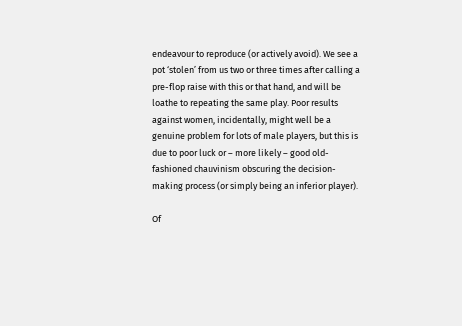endeavour to reproduce (or actively avoid). We see a pot ‘stolen’ from us two or three times after calling a pre-flop raise with this or that hand, and will be loathe to repeating the same play. Poor results against women, incidentally, might well be a genuine problem for lots of male players, but this is due to poor luck or – more likely – good old-fashioned chauvinism obscuring the decision-making process (or simply being an inferior player).

Of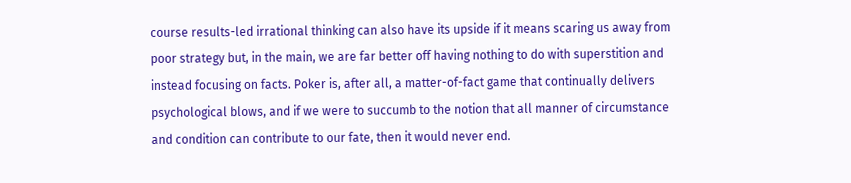course results-led irrational thinking can also have its upside if it means scaring us away from poor strategy but, in the main, we are far better off having nothing to do with superstition and instead focusing on facts. Poker is, after all, a matter-of-fact game that continually delivers psychological blows, and if we were to succumb to the notion that all manner of circumstance and condition can contribute to our fate, then it would never end.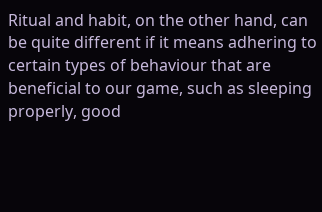Ritual and habit, on the other hand, can be quite different if it means adhering to certain types of behaviour that are beneficial to our game, such as sleeping properly, good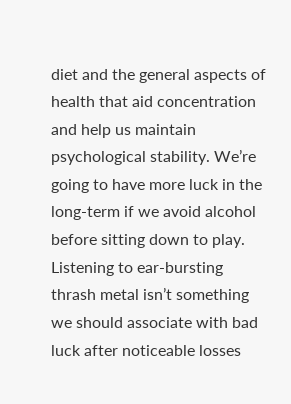diet and the general aspects of health that aid concentration and help us maintain psychological stability. We’re going to have more luck in the long-term if we avoid alcohol before sitting down to play. Listening to ear-bursting thrash metal isn’t something we should associate with bad luck after noticeable losses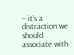– it’s a distraction we should associate with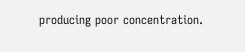producing poor concentration.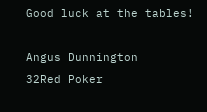Good luck at the tables!

Angus Dunnington
32Red Poker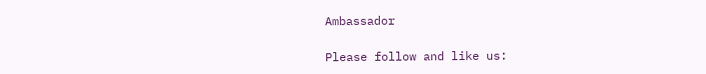Ambassador

Please follow and like us: